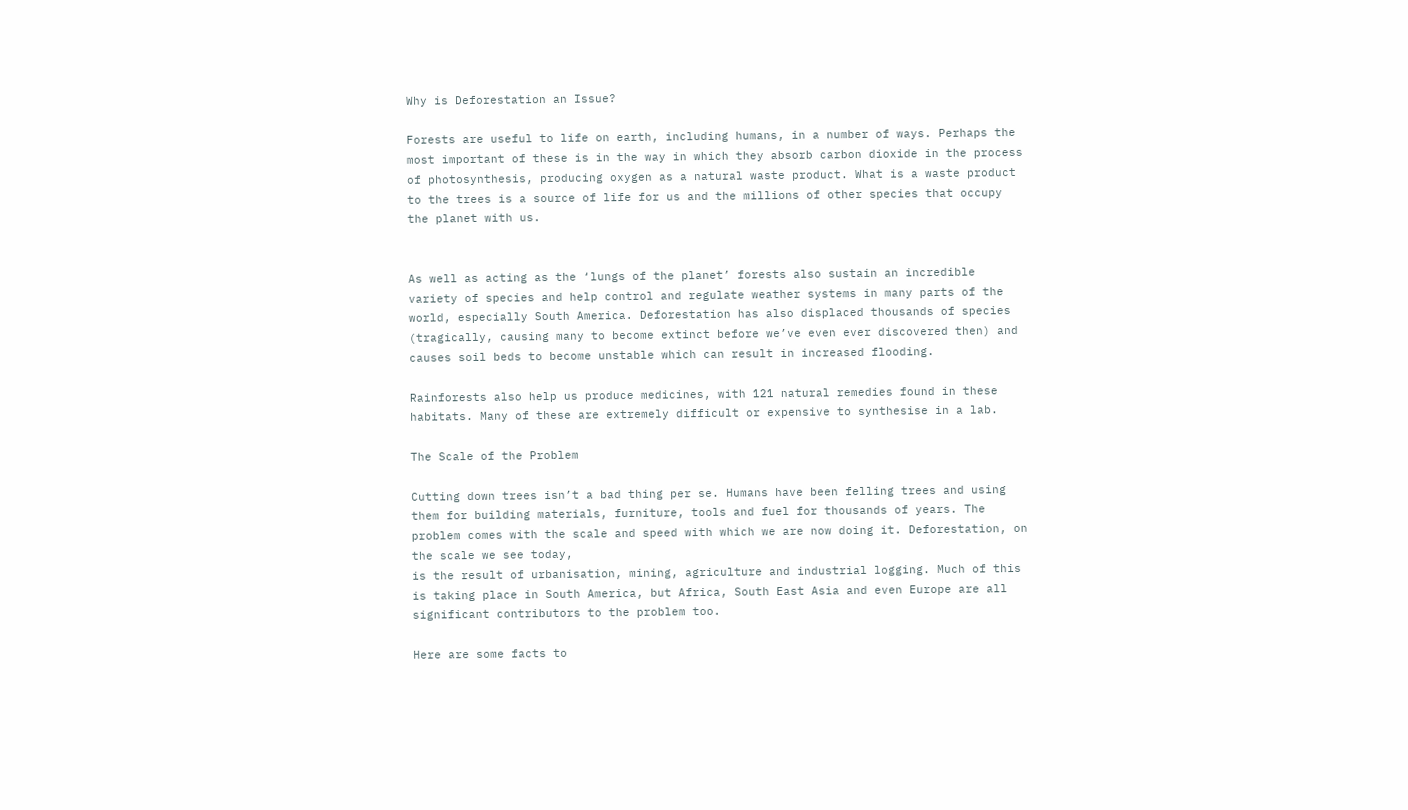Why is Deforestation an Issue?

Forests are useful to life on earth, including humans, in a number of ways. Perhaps the most important of these is in the way in which they absorb carbon dioxide in the process of photosynthesis, producing oxygen as a natural waste product. What is a waste product to the trees is a source of life for us and the millions of other species that occupy the planet with us.


As well as acting as the ‘lungs of the planet’ forests also sustain an incredible variety of species and help control and regulate weather systems in many parts of the world, especially South America. Deforestation has also displaced thousands of species (tragically, causing many to become extinct before we’ve even ever discovered then) and causes soil beds to become unstable which can result in increased flooding.

Rainforests also help us produce medicines, with 121 natural remedies found in these habitats. Many of these are extremely difficult or expensive to synthesise in a lab.

The Scale of the Problem

Cutting down trees isn’t a bad thing per se. Humans have been felling trees and using them for building materials, furniture, tools and fuel for thousands of years. The problem comes with the scale and speed with which we are now doing it. Deforestation, on the scale we see today,
is the result of urbanisation, mining, agriculture and industrial logging. Much of this is taking place in South America, but Africa, South East Asia and even Europe are all significant contributors to the problem too.

Here are some facts to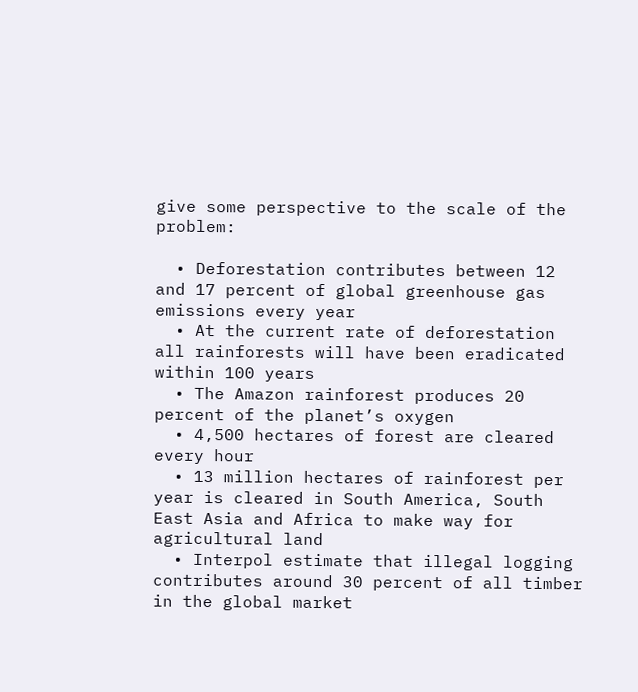give some perspective to the scale of the problem:

  • Deforestation contributes between 12 and 17 percent of global greenhouse gas emissions every year
  • At the current rate of deforestation all rainforests will have been eradicated within 100 years
  • The Amazon rainforest produces 20 percent of the planet’s oxygen
  • 4,500 hectares of forest are cleared every hour
  • 13 million hectares of rainforest per year is cleared in South America, South East Asia and Africa to make way for agricultural land
  • Interpol estimate that illegal logging contributes around 30 percent of all timber in the global market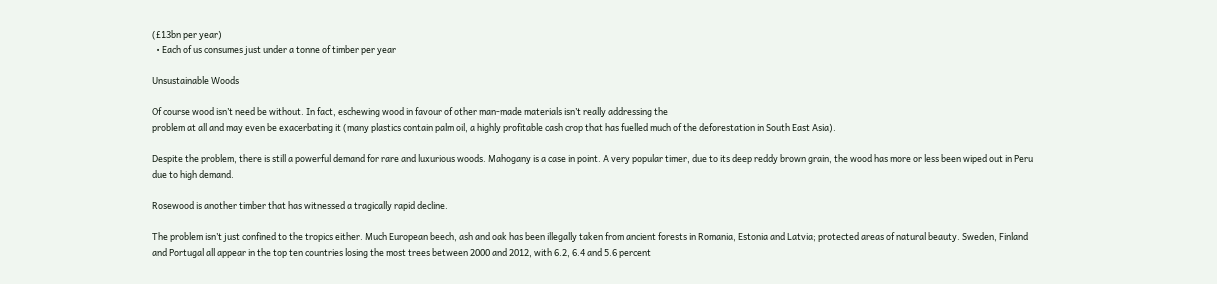(£13bn per year)
  • Each of us consumes just under a tonne of timber per year

Unsustainable Woods

Of course wood isn’t need be without. In fact, eschewing wood in favour of other man-made materials isn’t really addressing the
problem at all and may even be exacerbating it (many plastics contain palm oil, a highly profitable cash crop that has fuelled much of the deforestation in South East Asia).

Despite the problem, there is still a powerful demand for rare and luxurious woods. Mahogany is a case in point. A very popular timer, due to its deep reddy brown grain, the wood has more or less been wiped out in Peru due to high demand.

Rosewood is another timber that has witnessed a tragically rapid decline.

The problem isn’t just confined to the tropics either. Much European beech, ash and oak has been illegally taken from ancient forests in Romania, Estonia and Latvia; protected areas of natural beauty. Sweden, Finland and Portugal all appear in the top ten countries losing the most trees between 2000 and 2012, with 6.2, 6.4 and 5.6 percent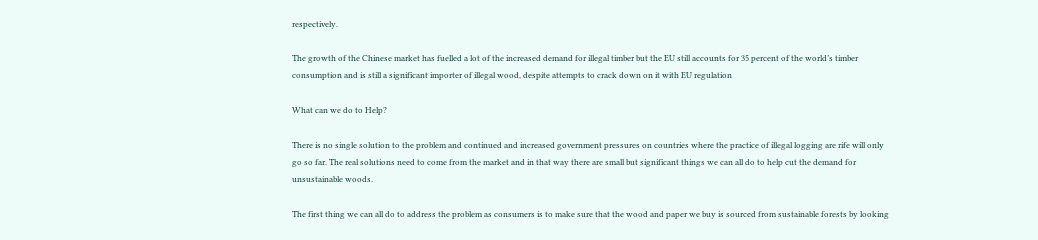respectively.

The growth of the Chinese market has fuelled a lot of the increased demand for illegal timber but the EU still accounts for 35 percent of the world’s timber consumption and is still a significant importer of illegal wood, despite attempts to crack down on it with EU regulation

What can we do to Help?

There is no single solution to the problem and continued and increased government pressures on countries where the practice of illegal logging are rife will only go so far. The real solutions need to come from the market and in that way there are small but significant things we can all do to help cut the demand for unsustainable woods.

The first thing we can all do to address the problem as consumers is to make sure that the wood and paper we buy is sourced from sustainable forests by looking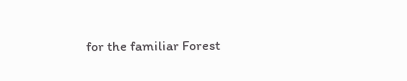for the familiar Forest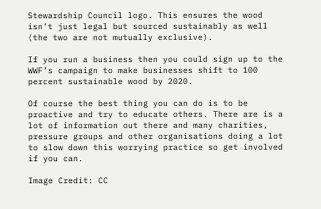Stewardship Council logo. This ensures the wood isn’t just legal but sourced sustainably as well (the two are not mutually exclusive).

If you run a business then you could sign up to the WWF’s campaign to make businesses shift to 100 percent sustainable wood by 2020.

Of course the best thing you can do is to be proactive and try to educate others. There are is a lot of information out there and many charities, pressure groups and other organisations doing a lot to slow down this worrying practice so get involved if you can.

Image Credit: CC